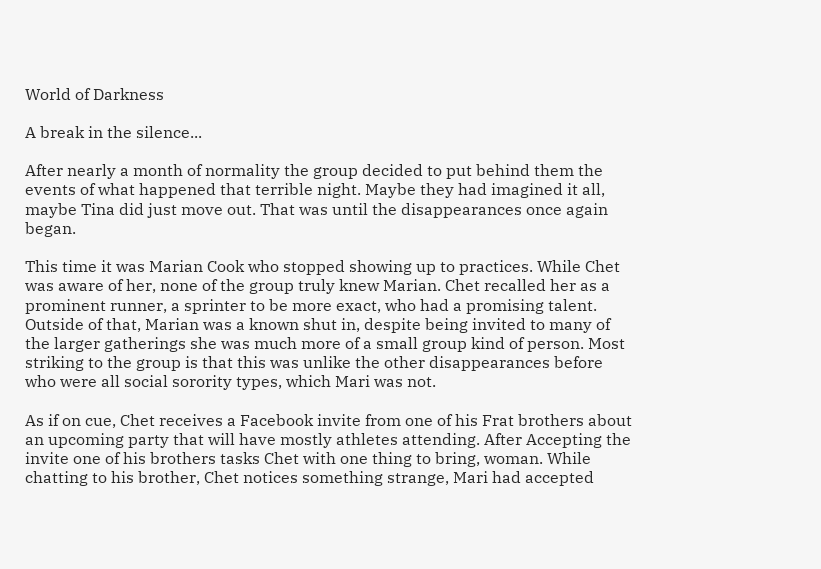World of Darkness

A break in the silence...

After nearly a month of normality the group decided to put behind them the events of what happened that terrible night. Maybe they had imagined it all, maybe Tina did just move out. That was until the disappearances once again began.

This time it was Marian Cook who stopped showing up to practices. While Chet was aware of her, none of the group truly knew Marian. Chet recalled her as a prominent runner, a sprinter to be more exact, who had a promising talent. Outside of that, Marian was a known shut in, despite being invited to many of the larger gatherings she was much more of a small group kind of person. Most striking to the group is that this was unlike the other disappearances before who were all social sorority types, which Mari was not.

As if on cue, Chet receives a Facebook invite from one of his Frat brothers about an upcoming party that will have mostly athletes attending. After Accepting the invite one of his brothers tasks Chet with one thing to bring, woman. While chatting to his brother, Chet notices something strange, Mari had accepted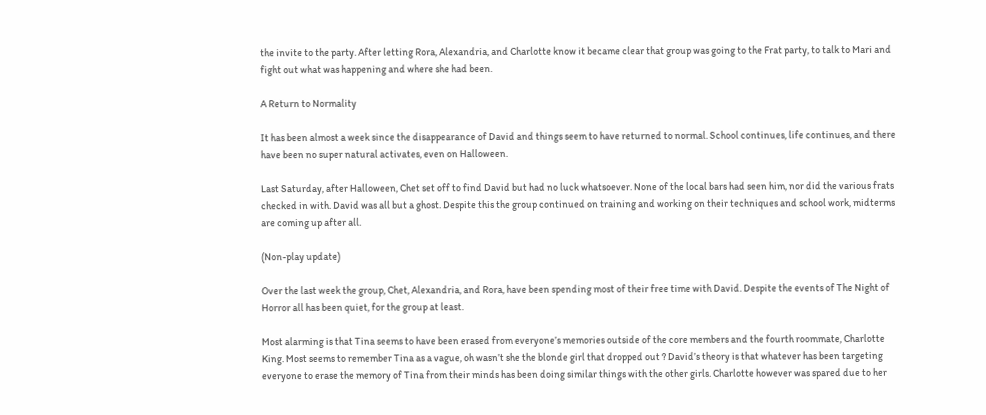the invite to the party. After letting Rora, Alexandria, and Charlotte know it became clear that group was going to the Frat party, to talk to Mari and fight out what was happening and where she had been.

A Return to Normality

It has been almost a week since the disappearance of David and things seem to have returned to normal. School continues, life continues, and there have been no super natural activates, even on Halloween.

Last Saturday, after Halloween, Chet set off to find David but had no luck whatsoever. None of the local bars had seen him, nor did the various frats checked in with. David was all but a ghost. Despite this the group continued on training and working on their techniques and school work, midterms are coming up after all.

(Non-play update)

Over the last week the group, Chet, Alexandria, and Rora, have been spending most of their free time with David. Despite the events of The Night of Horror all has been quiet, for the group at least.

Most alarming is that Tina seems to have been erased from everyone’s memories outside of the core members and the fourth roommate, Charlotte King. Most seems to remember Tina as a vague, oh wasn’t she the blonde girl that dropped out ? David’s theory is that whatever has been targeting everyone to erase the memory of Tina from their minds has been doing similar things with the other girls. Charlotte however was spared due to her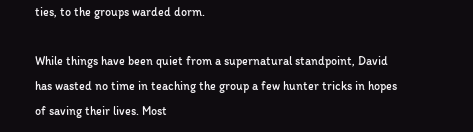ties, to the groups warded dorm.

While things have been quiet from a supernatural standpoint, David has wasted no time in teaching the group a few hunter tricks in hopes of saving their lives. Most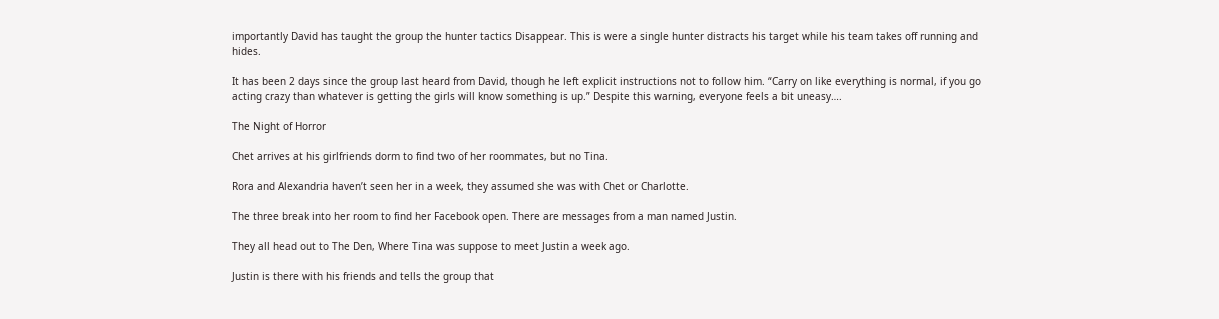importantly David has taught the group the hunter tactics Disappear. This is were a single hunter distracts his target while his team takes off running and hides.

It has been 2 days since the group last heard from David, though he left explicit instructions not to follow him. “Carry on like everything is normal, if you go acting crazy than whatever is getting the girls will know something is up.” Despite this warning, everyone feels a bit uneasy….

The Night of Horror

Chet arrives at his girlfriends dorm to find two of her roommates, but no Tina.

Rora and Alexandria haven’t seen her in a week, they assumed she was with Chet or Charlotte.

The three break into her room to find her Facebook open. There are messages from a man named Justin.

They all head out to The Den, Where Tina was suppose to meet Justin a week ago.

Justin is there with his friends and tells the group that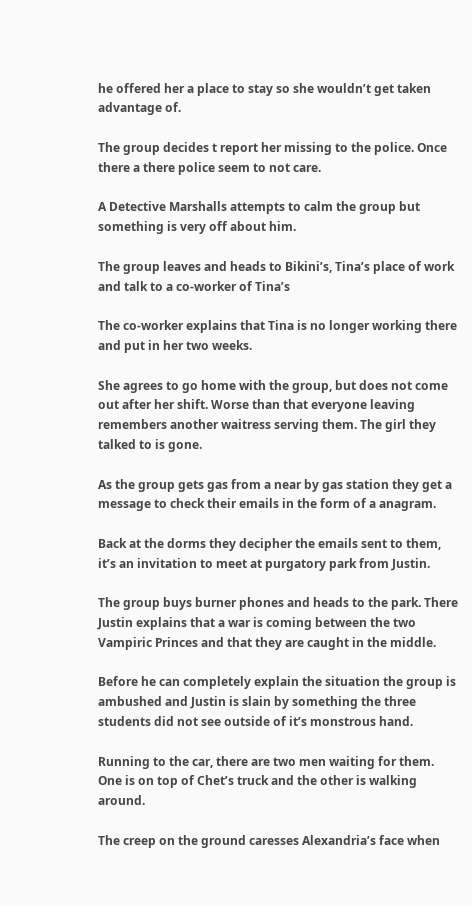he offered her a place to stay so she wouldn’t get taken advantage of.

The group decides t report her missing to the police. Once there a there police seem to not care.

A Detective Marshalls attempts to calm the group but something is very off about him.

The group leaves and heads to Bikini’s, Tina’s place of work and talk to a co-worker of Tina’s

The co-worker explains that Tina is no longer working there and put in her two weeks.

She agrees to go home with the group, but does not come out after her shift. Worse than that everyone leaving remembers another waitress serving them. The girl they talked to is gone.

As the group gets gas from a near by gas station they get a message to check their emails in the form of a anagram.

Back at the dorms they decipher the emails sent to them, it’s an invitation to meet at purgatory park from Justin.

The group buys burner phones and heads to the park. There Justin explains that a war is coming between the two Vampiric Princes and that they are caught in the middle.

Before he can completely explain the situation the group is ambushed and Justin is slain by something the three students did not see outside of it’s monstrous hand.

Running to the car, there are two men waiting for them. One is on top of Chet’s truck and the other is walking around.

The creep on the ground caresses Alexandria’s face when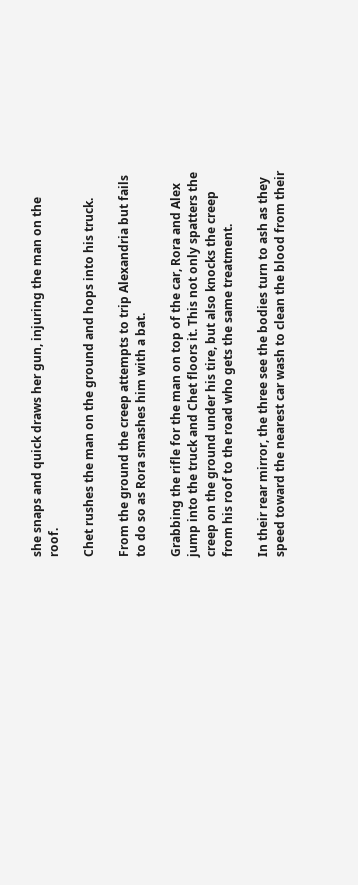she snaps and quick draws her gun, injuring the man on the roof.

Chet rushes the man on the ground and hops into his truck.

From the ground the creep attempts to trip Alexandria but fails to do so as Rora smashes him with a bat.

Grabbing the rifle for the man on top of the car, Rora and Alex jump into the truck and Chet floors it. This not only spatters the creep on the ground under his tire, but also knocks the creep from his roof to the road who gets the same treatment.

In their rear mirror, the three see the bodies turn to ash as they speed toward the nearest car wash to clean the blood from their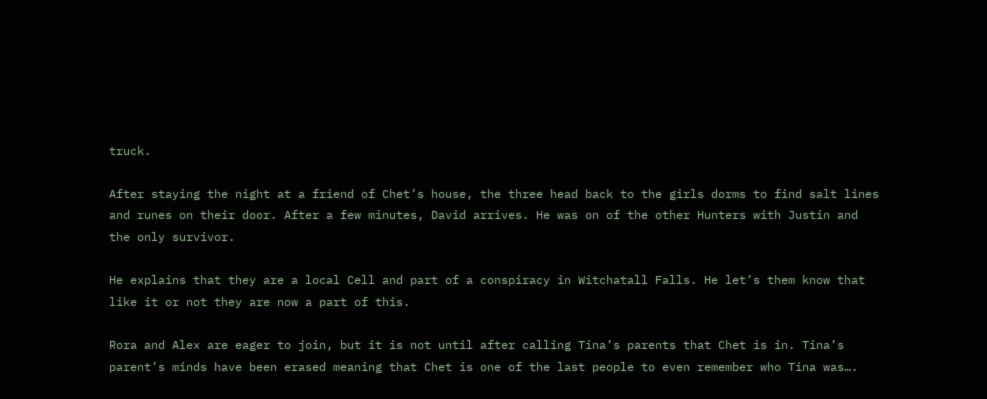truck.

After staying the night at a friend of Chet’s house, the three head back to the girls dorms to find salt lines and runes on their door. After a few minutes, David arrives. He was on of the other Hunters with Justin and the only survivor.

He explains that they are a local Cell and part of a conspiracy in Witchatall Falls. He let’s them know that like it or not they are now a part of this.

Rora and Alex are eager to join, but it is not until after calling Tina’s parents that Chet is in. Tina’s parent’s minds have been erased meaning that Chet is one of the last people to even remember who Tina was….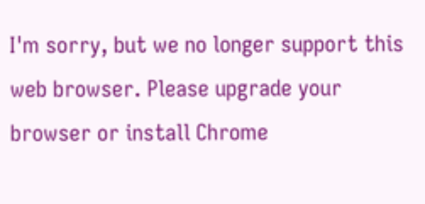I'm sorry, but we no longer support this web browser. Please upgrade your browser or install Chrome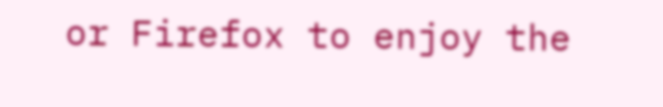or Firefox to enjoy the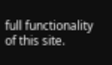full functionality of this site.